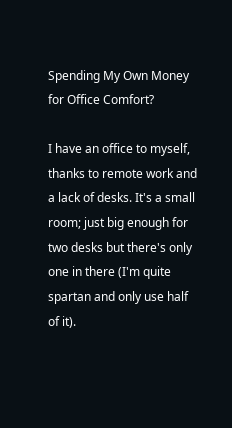Spending My Own Money for Office Comfort?

I have an office to myself, thanks to remote work and a lack of desks. It's a small room; just big enough for two desks but there's only one in there (I'm quite spartan and only use half of it).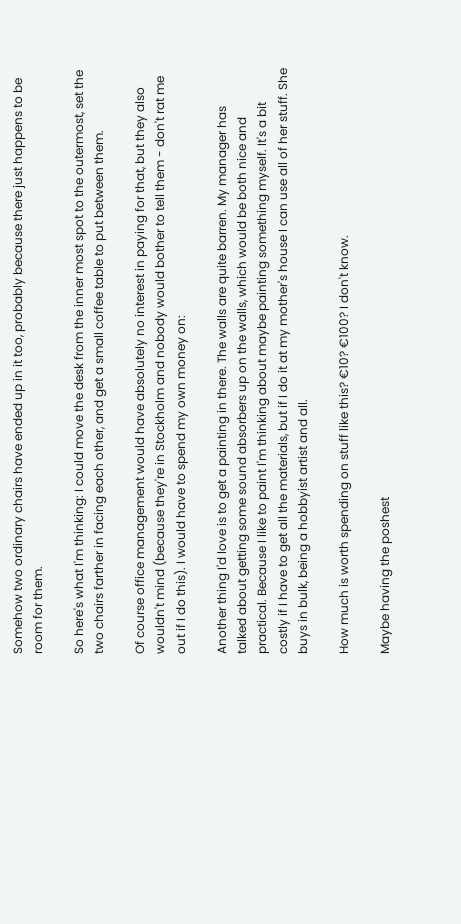Somehow two ordinary chairs have ended up in it too, probably because there just happens to be room for them.

So here's what I'm thinking: I could move the desk from the inner most spot to the outermost, set the two chairs farther in facing each other, and get a small coffee table to put between them.

Of course office management would have absolutely no interest in paying for that, but they also wouldn't mind (because they're in Stockholm and nobody would bother to tell them - don't rat me out if I do this). I would have to spend my own money on:

Another thing I'd love is to get a painting in there. The walls are quite barren. My manager has talked about getting some sound absorbers up on the walls, which would be both nice and practical. Because I like to paint I'm thinking about maybe painting something myself. It's a bit costly if I have to get all the materials, but if I do it at my mother's house I can use all of her stuff. She buys in bulk, being a hobbyist artist and all.

How much is worth spending on stuff like this? €10? €100? I don't know.

Maybe having the poshest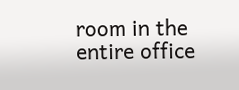room in the entire office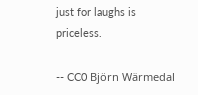just for laughs is priceless.

-- CC0 Björn Wärmedal